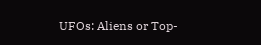UFOs: Aliens or Top-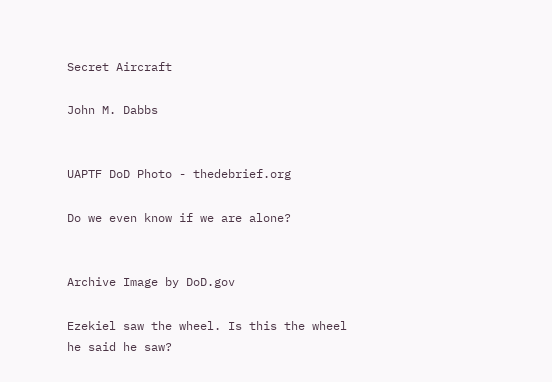Secret Aircraft

John M. Dabbs


UAPTF DoD Photo - thedebrief.org

Do we even know if we are alone?


Archive Image by DoD.gov

Ezekiel saw the wheel. Is this the wheel he said he saw?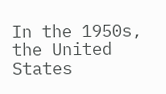In the 1950s, the United States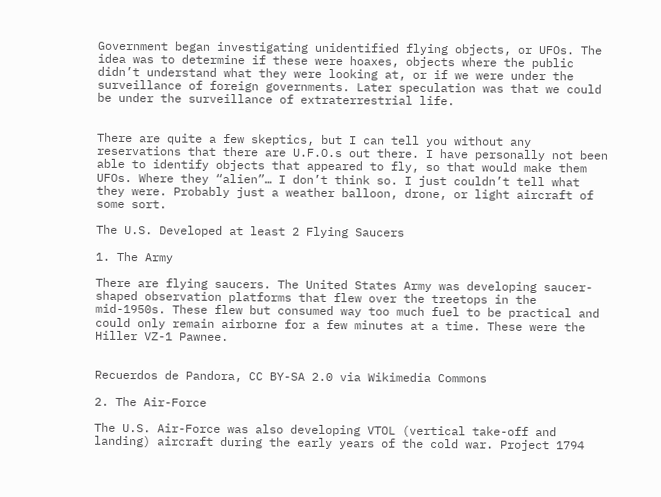Government began investigating unidentified flying objects, or UFOs. The idea was to determine if these were hoaxes, objects where the public didn’t understand what they were looking at, or if we were under the surveillance of foreign governments. Later speculation was that we could be under the surveillance of extraterrestrial life.


There are quite a few skeptics, but I can tell you without any reservations that there are U.F.O.s out there. I have personally not been able to identify objects that appeared to fly, so that would make them UFOs. Where they “alien”… I don’t think so. I just couldn’t tell what they were. Probably just a weather balloon, drone, or light aircraft of some sort.

The U.S. Developed at least 2 Flying Saucers

1. The Army

There are flying saucers. The United States Army was developing saucer-shaped observation platforms that flew over the treetops in the mid-1950s. These flew but consumed way too much fuel to be practical and could only remain airborne for a few minutes at a time. These were the Hiller VZ-1 Pawnee.


Recuerdos de Pandora, CC BY-SA 2.0 via Wikimedia Commons

2. The Air-Force

The U.S. Air-Force was also developing VTOL (vertical take-off and landing) aircraft during the early years of the cold war. Project 1794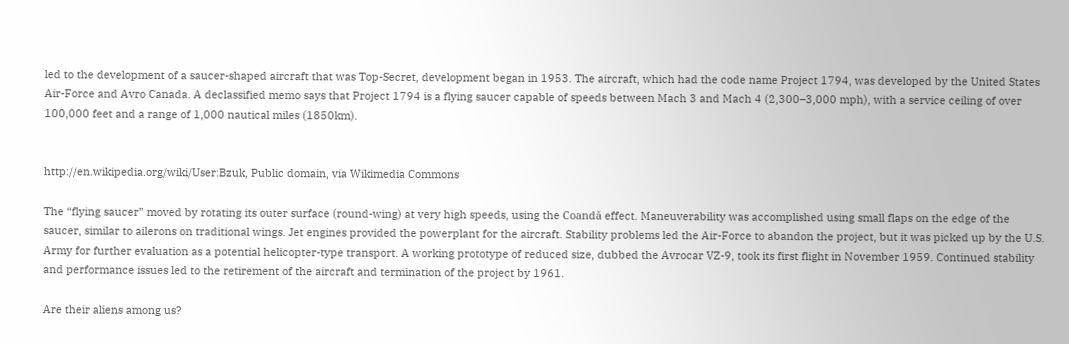led to the development of a saucer-shaped aircraft that was Top-Secret, development began in 1953. The aircraft, which had the code name Project 1794, was developed by the United States Air-Force and Avro Canada. A declassified memo says that Project 1794 is a flying saucer capable of speeds between Mach 3 and Mach 4 (2,300–3,000 mph), with a service ceiling of over 100,000 feet and a range of 1,000 nautical miles (1850km).


http://en.wikipedia.org/wiki/User:Bzuk, Public domain, via Wikimedia Commons

The “flying saucer” moved by rotating its outer surface (round-wing) at very high speeds, using the Coandă effect. Maneuverability was accomplished using small flaps on the edge of the saucer, similar to ailerons on traditional wings. Jet engines provided the powerplant for the aircraft. Stability problems led the Air-Force to abandon the project, but it was picked up by the U.S. Army for further evaluation as a potential helicopter-type transport. A working prototype of reduced size, dubbed the Avrocar VZ-9, took its first flight in November 1959. Continued stability and performance issues led to the retirement of the aircraft and termination of the project by 1961.

Are their aliens among us?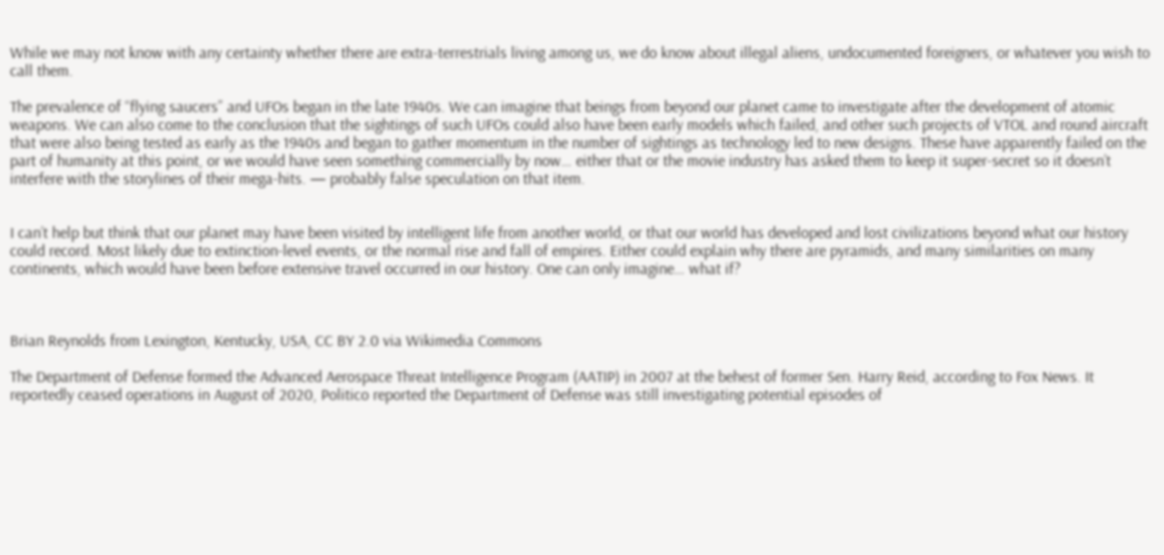While we may not know with any certainty whether there are extra-terrestrials living among us, we do know about illegal aliens, undocumented foreigners, or whatever you wish to call them.

The prevalence of “flying saucers” and UFOs began in the late 1940s. We can imagine that beings from beyond our planet came to investigate after the development of atomic weapons. We can also come to the conclusion that the sightings of such UFOs could also have been early models which failed, and other such projects of VTOL and round aircraft that were also being tested as early as the 1940s and began to gather momentum in the number of sightings as technology led to new designs. These have apparently failed on the part of humanity at this point, or we would have seen something commercially by now… either that or the movie industry has asked them to keep it super-secret so it doesn’t interfere with the storylines of their mega-hits. — probably false speculation on that item.


I can’t help but think that our planet may have been visited by intelligent life from another world, or that our world has developed and lost civilizations beyond what our history could record. Most likely due to extinction-level events, or the normal rise and fall of empires. Either could explain why there are pyramids, and many similarities on many continents, which would have been before extensive travel occurred in our history. One can only imagine… what if?



Brian Reynolds from Lexington, Kentucky, USA, CC BY 2.0 via Wikimedia Commons

The Department of Defense formed the Advanced Aerospace Threat Intelligence Program (AATIP) in 2007 at the behest of former Sen. Harry Reid, according to Fox News. It reportedly ceased operations in August of 2020, Politico reported the Department of Defense was still investigating potential episodes of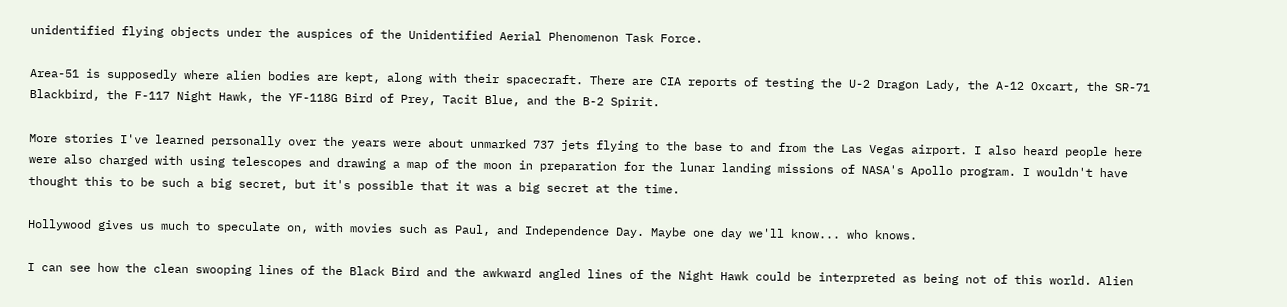unidentified flying objects under the auspices of the Unidentified Aerial Phenomenon Task Force.

Area-51 is supposedly where alien bodies are kept, along with their spacecraft. There are CIA reports of testing the U-2 Dragon Lady, the A-12 Oxcart, the SR-71 Blackbird, the F-117 Night Hawk, the YF-118G Bird of Prey, Tacit Blue, and the B-2 Spirit.

More stories I've learned personally over the years were about unmarked 737 jets flying to the base to and from the Las Vegas airport. I also heard people here were also charged with using telescopes and drawing a map of the moon in preparation for the lunar landing missions of NASA's Apollo program. I wouldn't have thought this to be such a big secret, but it's possible that it was a big secret at the time.

Hollywood gives us much to speculate on, with movies such as Paul, and Independence Day. Maybe one day we'll know... who knows.

I can see how the clean swooping lines of the Black Bird and the awkward angled lines of the Night Hawk could be interpreted as being not of this world. Alien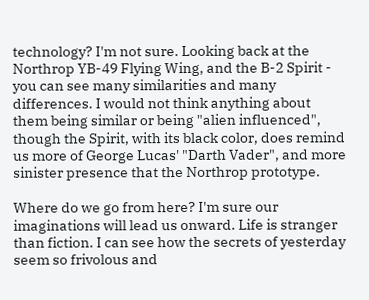technology? I'm not sure. Looking back at the Northrop YB-49 Flying Wing, and the B-2 Spirit - you can see many similarities and many differences. I would not think anything about them being similar or being "alien influenced", though the Spirit, with its black color, does remind us more of George Lucas' "Darth Vader", and more sinister presence that the Northrop prototype.

Where do we go from here? I'm sure our imaginations will lead us onward. Life is stranger than fiction. I can see how the secrets of yesterday seem so frivolous and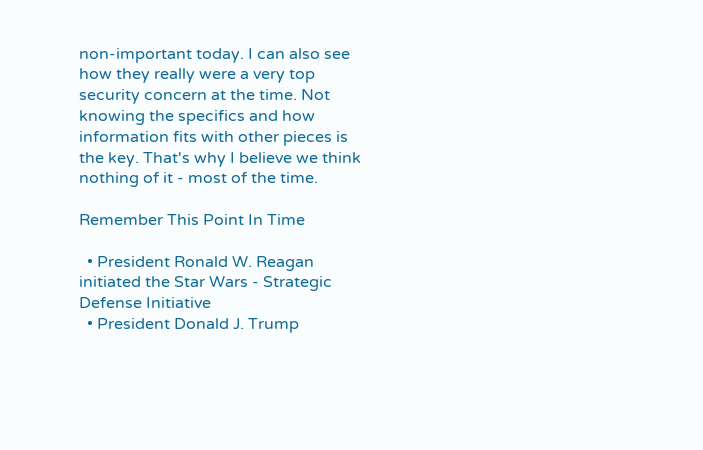non-important today. I can also see how they really were a very top security concern at the time. Not knowing the specifics and how information fits with other pieces is the key. That's why I believe we think nothing of it - most of the time.

Remember This Point In Time

  • President Ronald W. Reagan initiated the Star Wars - Strategic Defense Initiative
  • President Donald J. Trump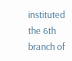instituted the 6th branch of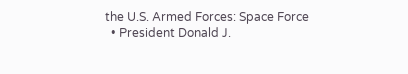the U.S. Armed Forces: Space Force
  • President Donald J.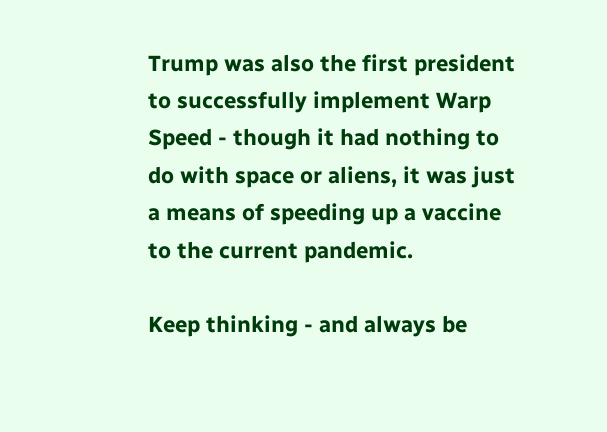Trump was also the first president to successfully implement Warp Speed - though it had nothing to do with space or aliens, it was just a means of speeding up a vaccine to the current pandemic.

Keep thinking - and always be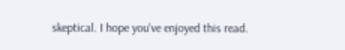skeptical. I hope you've enjoyed this read.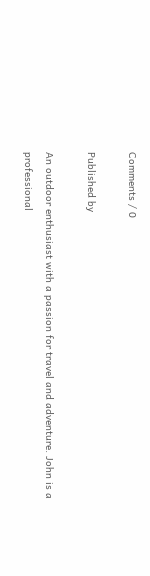Comments / 0

Published by

An outdoor enthusiast with a passion for travel and adventure. John is a professional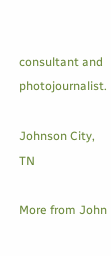consultant and photojournalist.

Johnson City, TN

More from John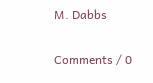M. Dabbs

Comments / 0